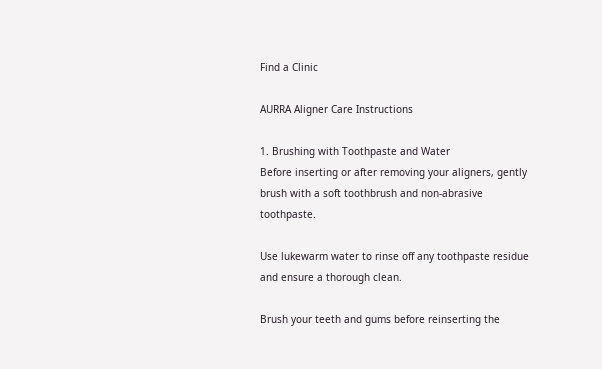Find a Clinic

AURRA Aligner Care Instructions

1. Brushing with Toothpaste and Water
Before inserting or after removing your aligners, gently brush with a soft toothbrush and non-abrasive toothpaste.

Use lukewarm water to rinse off any toothpaste residue and ensure a thorough clean.

Brush your teeth and gums before reinserting the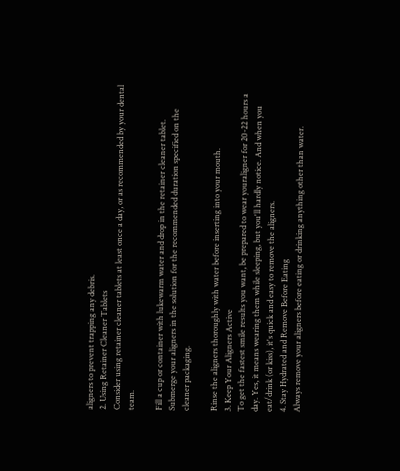aligners to prevent trapping any debris.
2. Using Retainer Cleaner Tablets
Consider using retainer cleaner tablets at least once a day, or as recommended by your dental team.

Fill a cup or container with lukewarm water and drop in the retainer cleaner tablet. Submerge your aligners in the solution for the recommended duration specified on the cleaner packaging.

Rinse the aligners thoroughly with water before inserting into your mouth.
3. Keep Your Aligners Active
To get the fastest smile results you want, be prepared to wear youraligner for 20-22 hours a day. Yes, it means wearing them while sleeping, but you'll hardly notice. And when you eat/drink (or kiss), it's quick and easy to remove the aligners.
4. Stay Hydrated and Remove Before Eating
Always remove your aligners before eating or drinking anything other than water.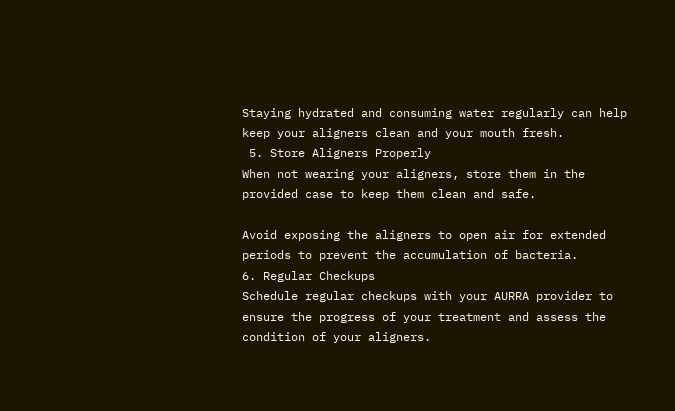Staying hydrated and consuming water regularly can help keep your aligners clean and your mouth fresh.
 5. Store Aligners Properly
When not wearing your aligners, store them in the provided case to keep them clean and safe.

Avoid exposing the aligners to open air for extended periods to prevent the accumulation of bacteria.
6. Regular Checkups
Schedule regular checkups with your AURRA provider to ensure the progress of your treatment and assess the condition of your aligners.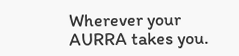Wherever your AURRA takes you.